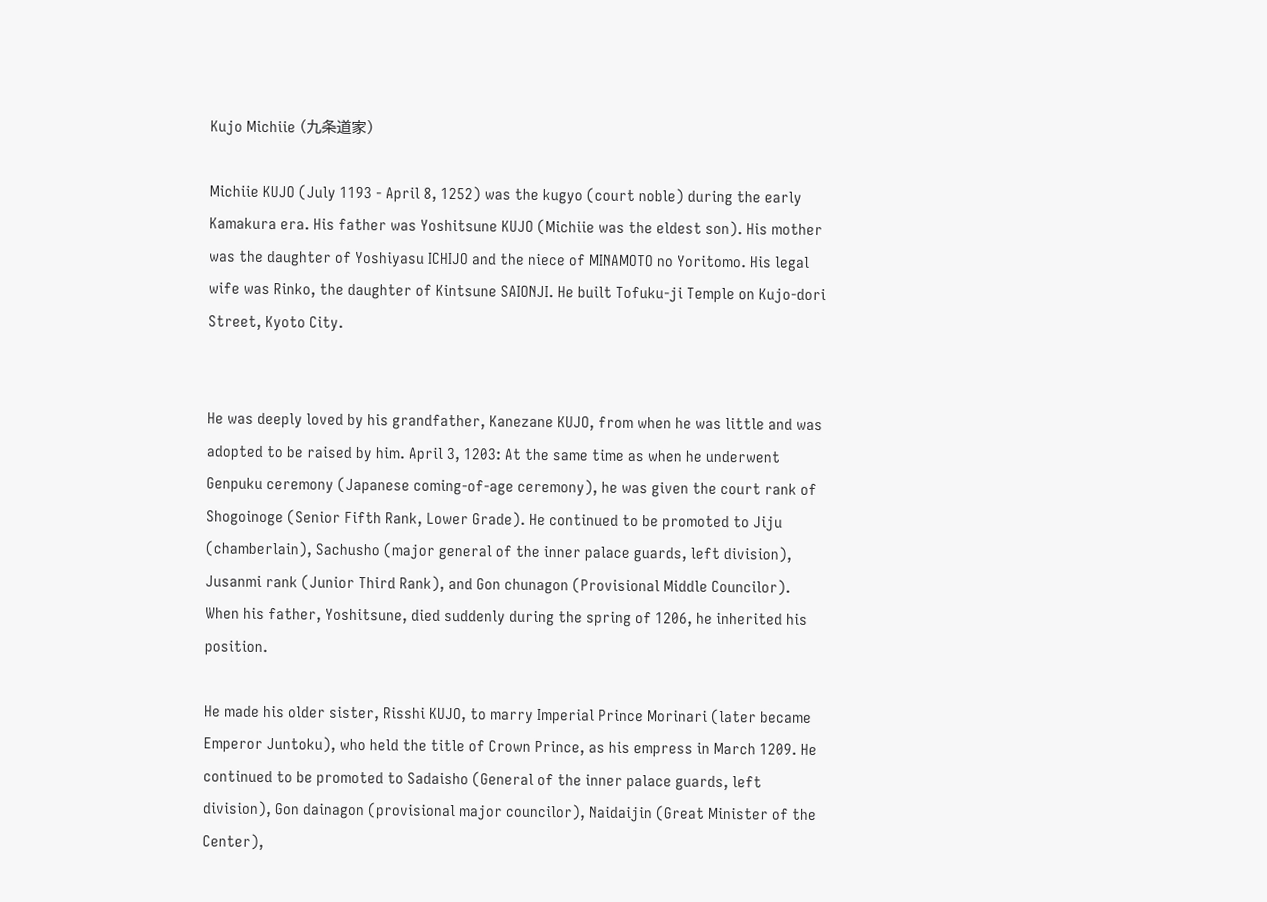Kujo Michiie (九条道家)

Michiie KUJO (July 1193 - April 8, 1252) was the kugyo (court noble) during the early Kamakura era. His father was Yoshitsune KUJO (Michiie was the eldest son). His mother was the daughter of Yoshiyasu ICHIJO and the niece of MINAMOTO no Yoritomo. His legal wife was Rinko, the daughter of Kintsune SAIONJI. He built Tofuku-ji Temple on Kujo-dori Street, Kyoto City.


He was deeply loved by his grandfather, Kanezane KUJO, from when he was little and was adopted to be raised by him. April 3, 1203: At the same time as when he underwent Genpuku ceremony (Japanese coming-of-age ceremony), he was given the court rank of Shogoinoge (Senior Fifth Rank, Lower Grade). He continued to be promoted to Jiju (chamberlain), Sachusho (major general of the inner palace guards, left division), Jusanmi rank (Junior Third Rank), and Gon chunagon (Provisional Middle Councilor). When his father, Yoshitsune, died suddenly during the spring of 1206, he inherited his position.

He made his older sister, Risshi KUJO, to marry Imperial Prince Morinari (later became Emperor Juntoku), who held the title of Crown Prince, as his empress in March 1209. He continued to be promoted to Sadaisho (General of the inner palace guards, left division), Gon dainagon (provisional major councilor), Naidaijin (Great Minister of the Center),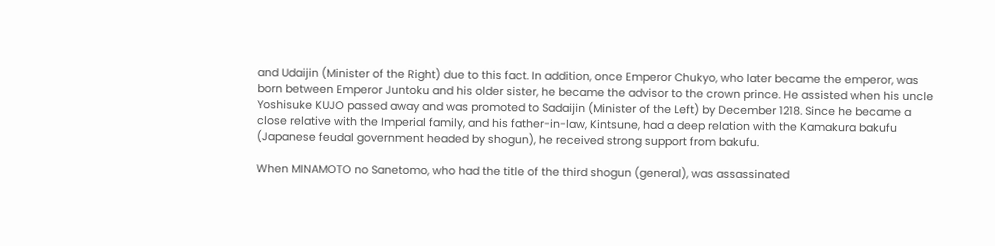and Udaijin (Minister of the Right) due to this fact. In addition, once Emperor Chukyo, who later became the emperor, was born between Emperor Juntoku and his older sister, he became the advisor to the crown prince. He assisted when his uncle Yoshisuke KUJO passed away and was promoted to Sadaijin (Minister of the Left) by December 1218. Since he became a close relative with the Imperial family, and his father-in-law, Kintsune, had a deep relation with the Kamakura bakufu (Japanese feudal government headed by shogun), he received strong support from bakufu.

When MINAMOTO no Sanetomo, who had the title of the third shogun (general), was assassinated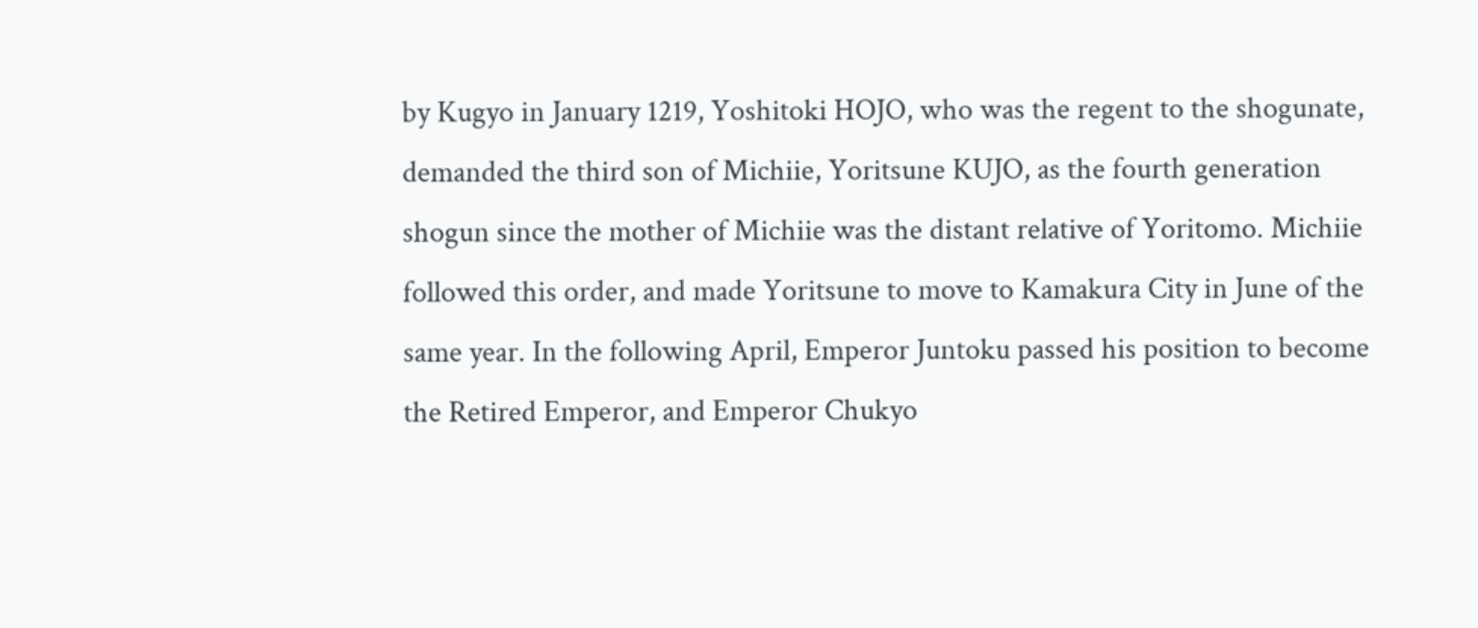by Kugyo in January 1219, Yoshitoki HOJO, who was the regent to the shogunate, demanded the third son of Michiie, Yoritsune KUJO, as the fourth generation shogun since the mother of Michiie was the distant relative of Yoritomo. Michiie followed this order, and made Yoritsune to move to Kamakura City in June of the same year. In the following April, Emperor Juntoku passed his position to become the Retired Emperor, and Emperor Chukyo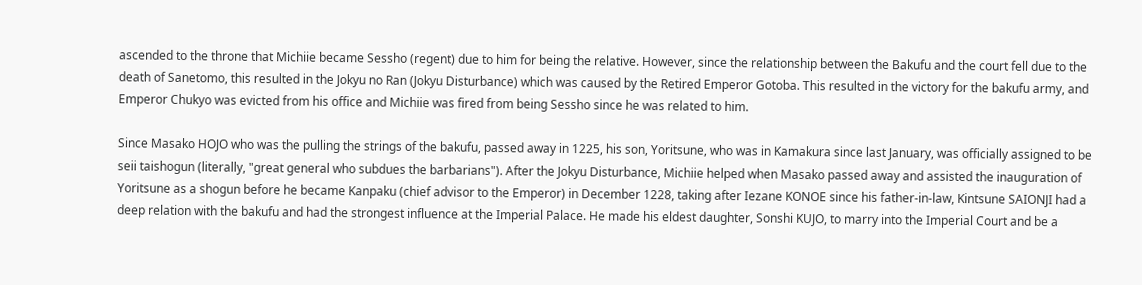ascended to the throne that Michiie became Sessho (regent) due to him for being the relative. However, since the relationship between the Bakufu and the court fell due to the death of Sanetomo, this resulted in the Jokyu no Ran (Jokyu Disturbance) which was caused by the Retired Emperor Gotoba. This resulted in the victory for the bakufu army, and Emperor Chukyo was evicted from his office and Michiie was fired from being Sessho since he was related to him.

Since Masako HOJO who was the pulling the strings of the bakufu, passed away in 1225, his son, Yoritsune, who was in Kamakura since last January, was officially assigned to be seii taishogun (literally, "great general who subdues the barbarians"). After the Jokyu Disturbance, Michiie helped when Masako passed away and assisted the inauguration of Yoritsune as a shogun before he became Kanpaku (chief advisor to the Emperor) in December 1228, taking after Iezane KONOE since his father-in-law, Kintsune SAIONJI had a deep relation with the bakufu and had the strongest influence at the Imperial Palace. He made his eldest daughter, Sonshi KUJO, to marry into the Imperial Court and be a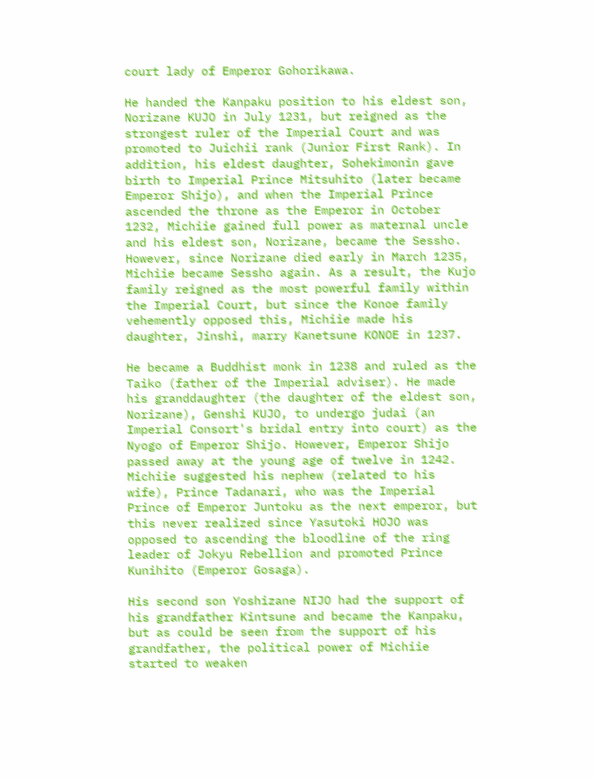court lady of Emperor Gohorikawa.

He handed the Kanpaku position to his eldest son, Norizane KUJO in July 1231, but reigned as the strongest ruler of the Imperial Court and was promoted to Juichii rank (Junior First Rank). In addition, his eldest daughter, Sohekimonin gave birth to Imperial Prince Mitsuhito (later became Emperor Shijo), and when the Imperial Prince ascended the throne as the Emperor in October 1232, Michiie gained full power as maternal uncle and his eldest son, Norizane, became the Sessho. However, since Norizane died early in March 1235, Michiie became Sessho again. As a result, the Kujo family reigned as the most powerful family within the Imperial Court, but since the Konoe family vehemently opposed this, Michiie made his daughter, Jinshi, marry Kanetsune KONOE in 1237.

He became a Buddhist monk in 1238 and ruled as the Taiko (father of the Imperial adviser). He made his granddaughter (the daughter of the eldest son, Norizane), Genshi KUJO, to undergo judai (an Imperial Consort's bridal entry into court) as the Nyogo of Emperor Shijo. However, Emperor Shijo passed away at the young age of twelve in 1242. Michiie suggested his nephew (related to his wife), Prince Tadanari, who was the Imperial Prince of Emperor Juntoku as the next emperor, but this never realized since Yasutoki HOJO was opposed to ascending the bloodline of the ring leader of Jokyu Rebellion and promoted Prince Kunihito (Emperor Gosaga).

His second son Yoshizane NIJO had the support of his grandfather Kintsune and became the Kanpaku, but as could be seen from the support of his grandfather, the political power of Michiie started to weaken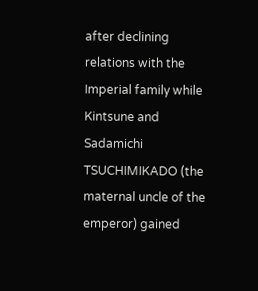after declining relations with the Imperial family while Kintsune and Sadamichi TSUCHIMIKADO (the maternal uncle of the emperor) gained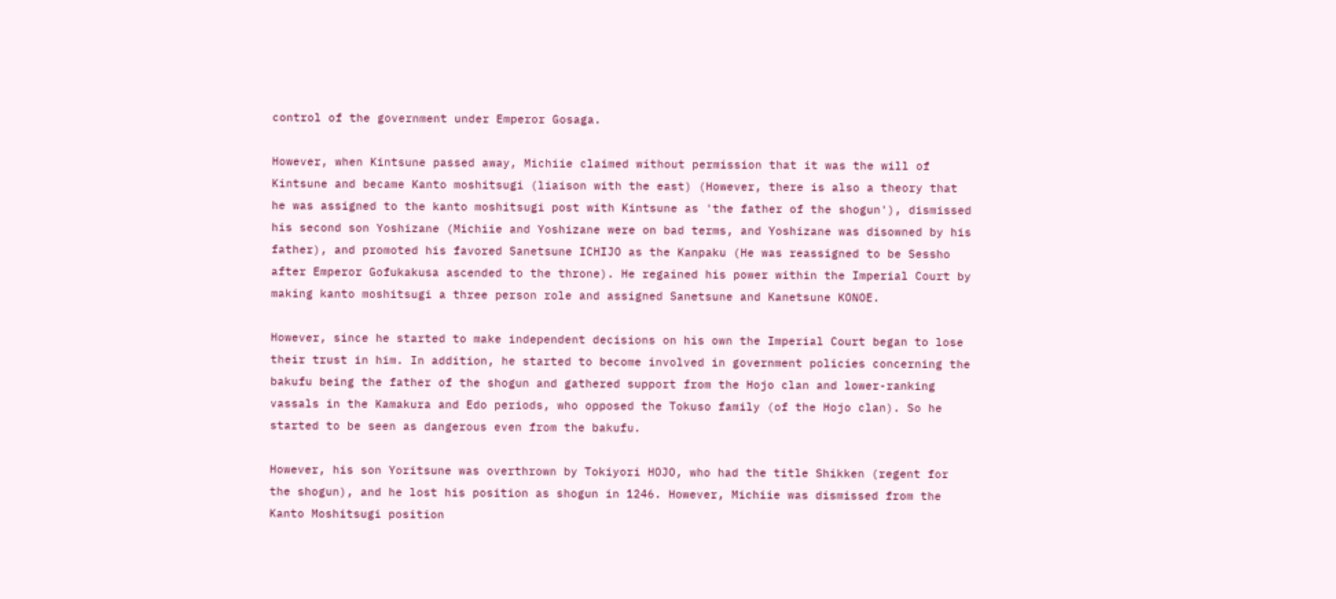control of the government under Emperor Gosaga.

However, when Kintsune passed away, Michiie claimed without permission that it was the will of Kintsune and became Kanto moshitsugi (liaison with the east) (However, there is also a theory that he was assigned to the kanto moshitsugi post with Kintsune as 'the father of the shogun'), dismissed his second son Yoshizane (Michiie and Yoshizane were on bad terms, and Yoshizane was disowned by his father), and promoted his favored Sanetsune ICHIJO as the Kanpaku (He was reassigned to be Sessho after Emperor Gofukakusa ascended to the throne). He regained his power within the Imperial Court by making kanto moshitsugi a three person role and assigned Sanetsune and Kanetsune KONOE.

However, since he started to make independent decisions on his own the Imperial Court began to lose their trust in him. In addition, he started to become involved in government policies concerning the bakufu being the father of the shogun and gathered support from the Hojo clan and lower-ranking vassals in the Kamakura and Edo periods, who opposed the Tokuso family (of the Hojo clan). So he started to be seen as dangerous even from the bakufu.

However, his son Yoritsune was overthrown by Tokiyori HOJO, who had the title Shikken (regent for the shogun), and he lost his position as shogun in 1246. However, Michiie was dismissed from the Kanto Moshitsugi position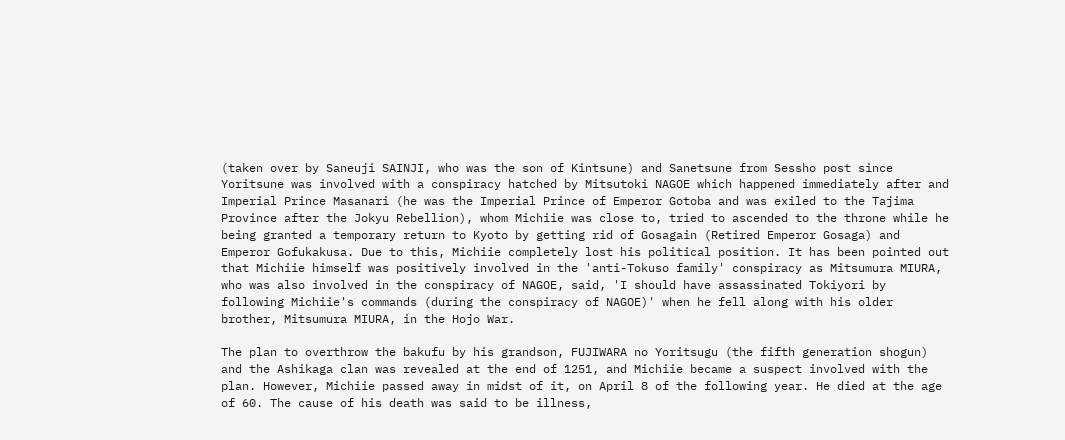(taken over by Saneuji SAINJI, who was the son of Kintsune) and Sanetsune from Sessho post since Yoritsune was involved with a conspiracy hatched by Mitsutoki NAGOE which happened immediately after and Imperial Prince Masanari (he was the Imperial Prince of Emperor Gotoba and was exiled to the Tajima Province after the Jokyu Rebellion), whom Michiie was close to, tried to ascended to the throne while he being granted a temporary return to Kyoto by getting rid of Gosagain (Retired Emperor Gosaga) and Emperor Gofukakusa. Due to this, Michiie completely lost his political position. It has been pointed out that Michiie himself was positively involved in the 'anti-Tokuso family' conspiracy as Mitsumura MIURA, who was also involved in the conspiracy of NAGOE, said, 'I should have assassinated Tokiyori by following Michiie's commands (during the conspiracy of NAGOE)' when he fell along with his older brother, Mitsumura MIURA, in the Hojo War.

The plan to overthrow the bakufu by his grandson, FUJIWARA no Yoritsugu (the fifth generation shogun) and the Ashikaga clan was revealed at the end of 1251, and Michiie became a suspect involved with the plan. However, Michiie passed away in midst of it, on April 8 of the following year. He died at the age of 60. The cause of his death was said to be illness,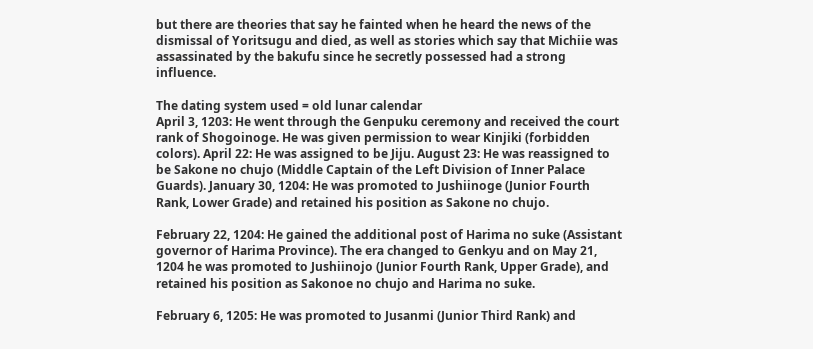but there are theories that say he fainted when he heard the news of the dismissal of Yoritsugu and died, as well as stories which say that Michiie was assassinated by the bakufu since he secretly possessed had a strong influence.

The dating system used = old lunar calendar
April 3, 1203: He went through the Genpuku ceremony and received the court rank of Shogoinoge. He was given permission to wear Kinjiki (forbidden colors). April 22: He was assigned to be Jiju. August 23: He was reassigned to be Sakone no chujo (Middle Captain of the Left Division of Inner Palace Guards). January 30, 1204: He was promoted to Jushiinoge (Junior Fourth Rank, Lower Grade) and retained his position as Sakone no chujo.

February 22, 1204: He gained the additional post of Harima no suke (Assistant governor of Harima Province). The era changed to Genkyu and on May 21, 1204 he was promoted to Jushiinojo (Junior Fourth Rank, Upper Grade), and retained his position as Sakonoe no chujo and Harima no suke.

February 6, 1205: He was promoted to Jusanmi (Junior Third Rank) and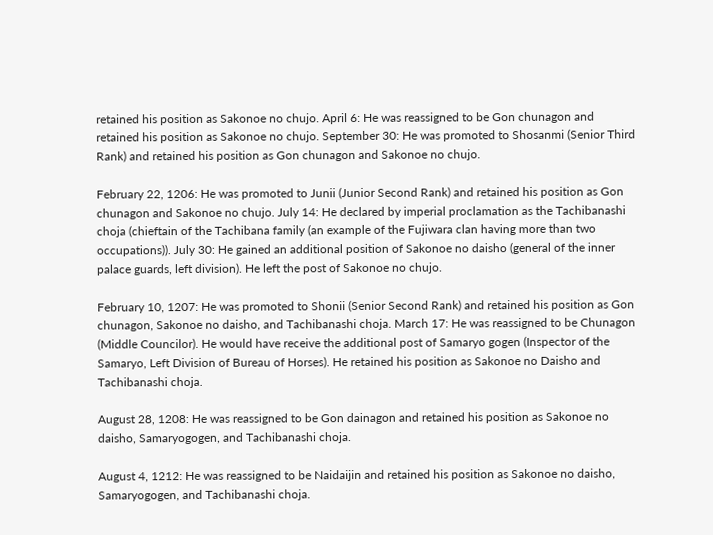retained his position as Sakonoe no chujo. April 6: He was reassigned to be Gon chunagon and retained his position as Sakonoe no chujo. September 30: He was promoted to Shosanmi (Senior Third Rank) and retained his position as Gon chunagon and Sakonoe no chujo.

February 22, 1206: He was promoted to Junii (Junior Second Rank) and retained his position as Gon chunagon and Sakonoe no chujo. July 14: He declared by imperial proclamation as the Tachibanashi choja (chieftain of the Tachibana family (an example of the Fujiwara clan having more than two occupations)). July 30: He gained an additional position of Sakonoe no daisho (general of the inner palace guards, left division). He left the post of Sakonoe no chujo.

February 10, 1207: He was promoted to Shonii (Senior Second Rank) and retained his position as Gon chunagon, Sakonoe no daisho, and Tachibanashi choja. March 17: He was reassigned to be Chunagon (Middle Councilor). He would have receive the additional post of Samaryo gogen (Inspector of the Samaryo, Left Division of Bureau of Horses). He retained his position as Sakonoe no Daisho and Tachibanashi choja.

August 28, 1208: He was reassigned to be Gon dainagon and retained his position as Sakonoe no daisho, Samaryogogen, and Tachibanashi choja.

August 4, 1212: He was reassigned to be Naidaijin and retained his position as Sakonoe no daisho, Samaryogogen, and Tachibanashi choja.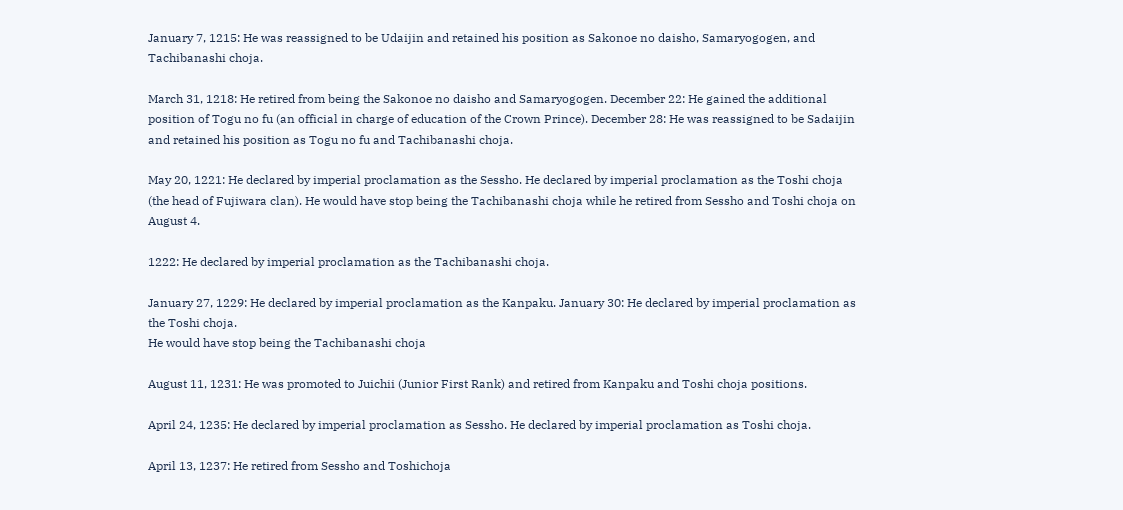January 7, 1215: He was reassigned to be Udaijin and retained his position as Sakonoe no daisho, Samaryogogen, and Tachibanashi choja.

March 31, 1218: He retired from being the Sakonoe no daisho and Samaryogogen. December 22: He gained the additional position of Togu no fu (an official in charge of education of the Crown Prince). December 28: He was reassigned to be Sadaijin and retained his position as Togu no fu and Tachibanashi choja.

May 20, 1221: He declared by imperial proclamation as the Sessho. He declared by imperial proclamation as the Toshi choja (the head of Fujiwara clan). He would have stop being the Tachibanashi choja while he retired from Sessho and Toshi choja on August 4.

1222: He declared by imperial proclamation as the Tachibanashi choja.

January 27, 1229: He declared by imperial proclamation as the Kanpaku. January 30: He declared by imperial proclamation as the Toshi choja.
He would have stop being the Tachibanashi choja

August 11, 1231: He was promoted to Juichii (Junior First Rank) and retired from Kanpaku and Toshi choja positions.

April 24, 1235: He declared by imperial proclamation as Sessho. He declared by imperial proclamation as Toshi choja.

April 13, 1237: He retired from Sessho and Toshichoja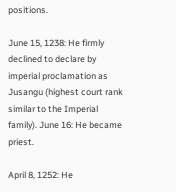positions.

June 15, 1238: He firmly declined to declare by imperial proclamation as Jusangu (highest court rank similar to the Imperial family). June 16: He became priest.

April 8, 1252: He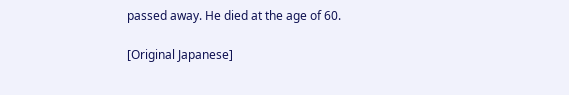passed away. He died at the age of 60.

[Original Japanese]